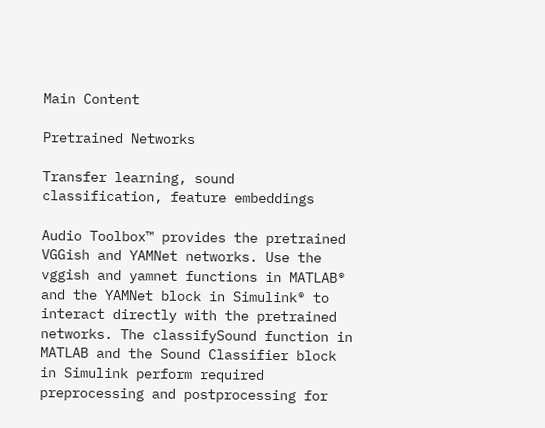Main Content

Pretrained Networks

Transfer learning, sound classification, feature embeddings

Audio Toolbox™ provides the pretrained VGGish and YAMNet networks. Use the vggish and yamnet functions in MATLAB® and the YAMNet block in Simulink® to interact directly with the pretrained networks. The classifySound function in MATLAB and the Sound Classifier block in Simulink perform required preprocessing and postprocessing for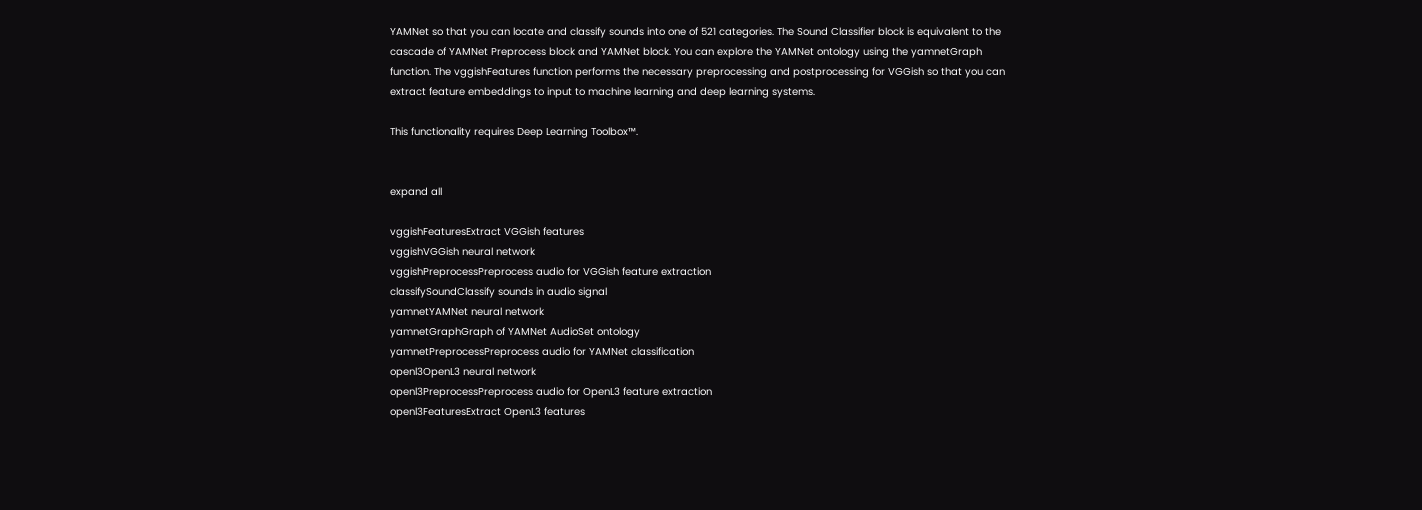YAMNet so that you can locate and classify sounds into one of 521 categories. The Sound Classifier block is equivalent to the cascade of YAMNet Preprocess block and YAMNet block. You can explore the YAMNet ontology using the yamnetGraph function. The vggishFeatures function performs the necessary preprocessing and postprocessing for VGGish so that you can extract feature embeddings to input to machine learning and deep learning systems.

This functionality requires Deep Learning Toolbox™.


expand all

vggishFeaturesExtract VGGish features
vggishVGGish neural network
vggishPreprocessPreprocess audio for VGGish feature extraction
classifySoundClassify sounds in audio signal
yamnetYAMNet neural network
yamnetGraphGraph of YAMNet AudioSet ontology
yamnetPreprocessPreprocess audio for YAMNet classification
openl3OpenL3 neural network
openl3PreprocessPreprocess audio for OpenL3 feature extraction
openl3FeaturesExtract OpenL3 features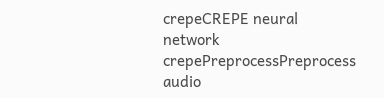crepeCREPE neural network
crepePreprocessPreprocess audio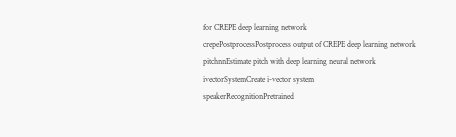for CREPE deep learning network
crepePostprocessPostprocess output of CREPE deep learning network
pitchnnEstimate pitch with deep learning neural network
ivectorSystemCreate i-vector system
speakerRecognitionPretrained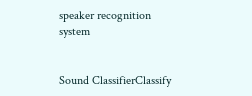speaker recognition system


Sound ClassifierClassify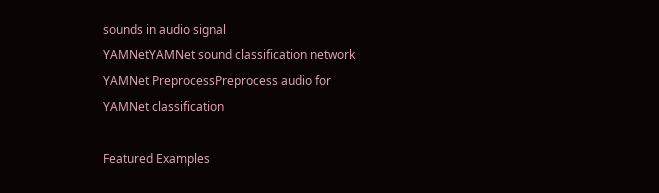sounds in audio signal
YAMNetYAMNet sound classification network
YAMNet PreprocessPreprocess audio for YAMNet classification

Featured Examples